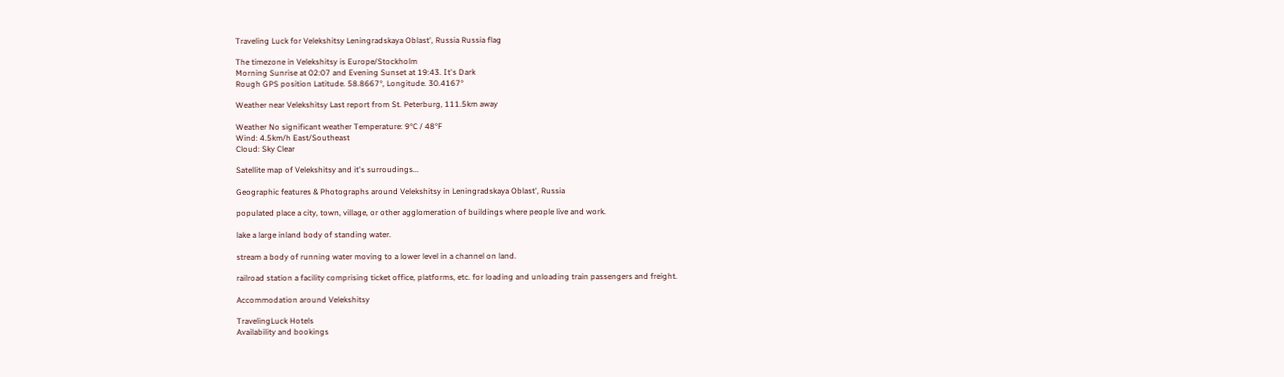Traveling Luck for Velekshitsy Leningradskaya Oblast', Russia Russia flag

The timezone in Velekshitsy is Europe/Stockholm
Morning Sunrise at 02:07 and Evening Sunset at 19:43. It's Dark
Rough GPS position Latitude. 58.8667°, Longitude. 30.4167°

Weather near Velekshitsy Last report from St. Peterburg, 111.5km away

Weather No significant weather Temperature: 9°C / 48°F
Wind: 4.5km/h East/Southeast
Cloud: Sky Clear

Satellite map of Velekshitsy and it's surroudings...

Geographic features & Photographs around Velekshitsy in Leningradskaya Oblast', Russia

populated place a city, town, village, or other agglomeration of buildings where people live and work.

lake a large inland body of standing water.

stream a body of running water moving to a lower level in a channel on land.

railroad station a facility comprising ticket office, platforms, etc. for loading and unloading train passengers and freight.

Accommodation around Velekshitsy

TravelingLuck Hotels
Availability and bookings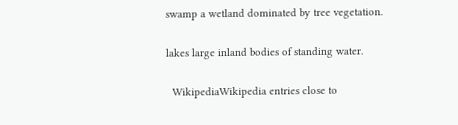swamp a wetland dominated by tree vegetation.

lakes large inland bodies of standing water.

  WikipediaWikipedia entries close to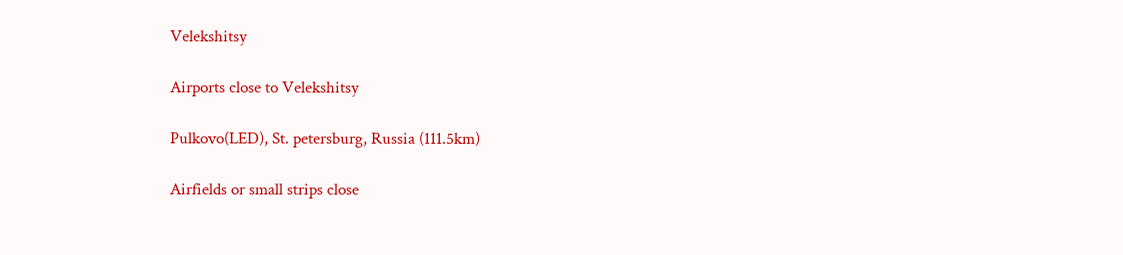Velekshitsy

Airports close to Velekshitsy

Pulkovo(LED), St. petersburg, Russia (111.5km)

Airfields or small strips close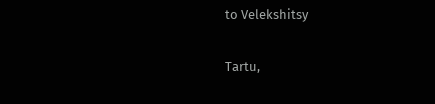to Velekshitsy

Tartu,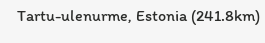Tartu-ulenurme, Estonia (241.8km)